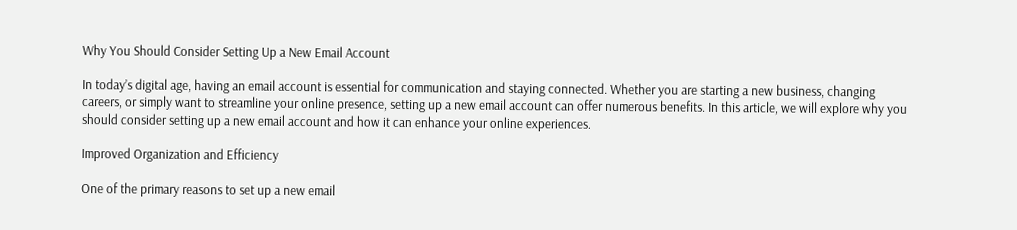Why You Should Consider Setting Up a New Email Account

In today’s digital age, having an email account is essential for communication and staying connected. Whether you are starting a new business, changing careers, or simply want to streamline your online presence, setting up a new email account can offer numerous benefits. In this article, we will explore why you should consider setting up a new email account and how it can enhance your online experiences.

Improved Organization and Efficiency

One of the primary reasons to set up a new email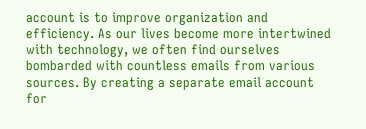account is to improve organization and efficiency. As our lives become more intertwined with technology, we often find ourselves bombarded with countless emails from various sources. By creating a separate email account for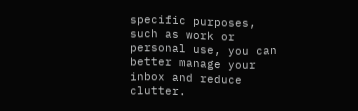specific purposes, such as work or personal use, you can better manage your inbox and reduce clutter.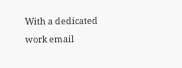With a dedicated work email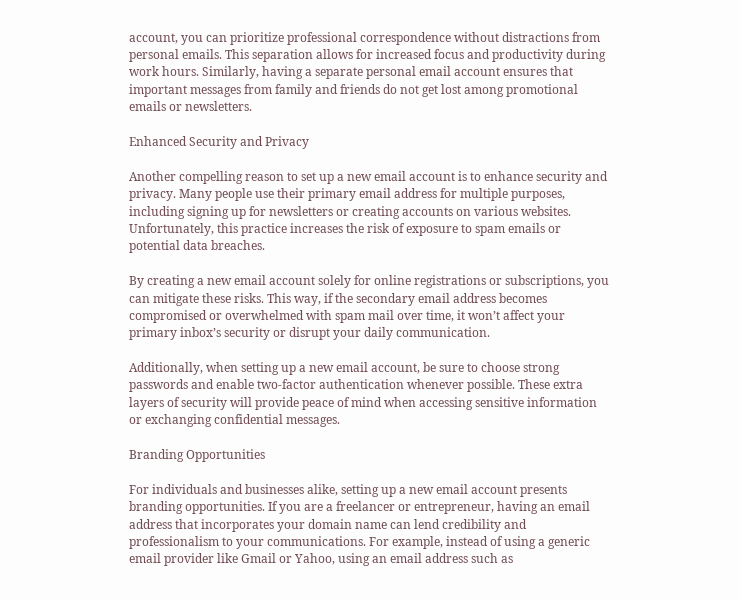account, you can prioritize professional correspondence without distractions from personal emails. This separation allows for increased focus and productivity during work hours. Similarly, having a separate personal email account ensures that important messages from family and friends do not get lost among promotional emails or newsletters.

Enhanced Security and Privacy

Another compelling reason to set up a new email account is to enhance security and privacy. Many people use their primary email address for multiple purposes, including signing up for newsletters or creating accounts on various websites. Unfortunately, this practice increases the risk of exposure to spam emails or potential data breaches.

By creating a new email account solely for online registrations or subscriptions, you can mitigate these risks. This way, if the secondary email address becomes compromised or overwhelmed with spam mail over time, it won’t affect your primary inbox’s security or disrupt your daily communication.

Additionally, when setting up a new email account, be sure to choose strong passwords and enable two-factor authentication whenever possible. These extra layers of security will provide peace of mind when accessing sensitive information or exchanging confidential messages.

Branding Opportunities

For individuals and businesses alike, setting up a new email account presents branding opportunities. If you are a freelancer or entrepreneur, having an email address that incorporates your domain name can lend credibility and professionalism to your communications. For example, instead of using a generic email provider like Gmail or Yahoo, using an email address such as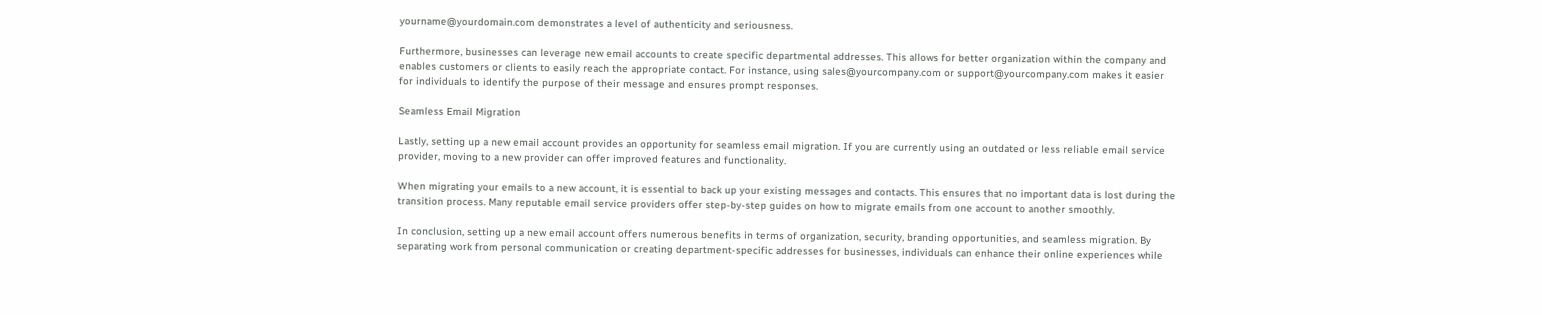yourname@yourdomain.com demonstrates a level of authenticity and seriousness.

Furthermore, businesses can leverage new email accounts to create specific departmental addresses. This allows for better organization within the company and enables customers or clients to easily reach the appropriate contact. For instance, using sales@yourcompany.com or support@yourcompany.com makes it easier for individuals to identify the purpose of their message and ensures prompt responses.

Seamless Email Migration

Lastly, setting up a new email account provides an opportunity for seamless email migration. If you are currently using an outdated or less reliable email service provider, moving to a new provider can offer improved features and functionality.

When migrating your emails to a new account, it is essential to back up your existing messages and contacts. This ensures that no important data is lost during the transition process. Many reputable email service providers offer step-by-step guides on how to migrate emails from one account to another smoothly.

In conclusion, setting up a new email account offers numerous benefits in terms of organization, security, branding opportunities, and seamless migration. By separating work from personal communication or creating department-specific addresses for businesses, individuals can enhance their online experiences while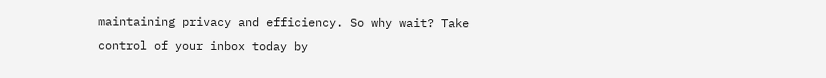maintaining privacy and efficiency. So why wait? Take control of your inbox today by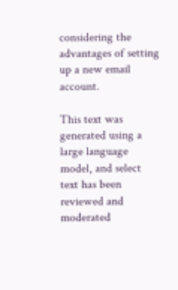considering the advantages of setting up a new email account.

This text was generated using a large language model, and select text has been reviewed and moderated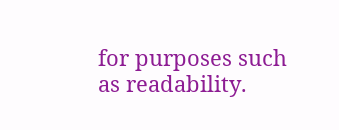for purposes such as readability.